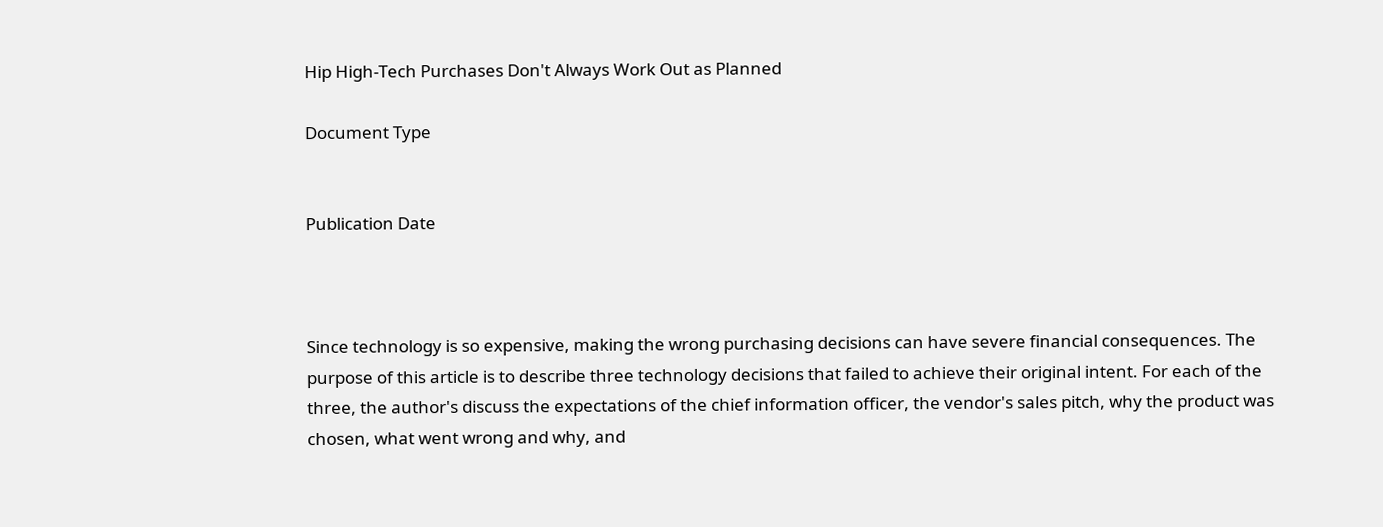Hip High-Tech Purchases Don't Always Work Out as Planned

Document Type


Publication Date



Since technology is so expensive, making the wrong purchasing decisions can have severe financial consequences. The purpose of this article is to describe three technology decisions that failed to achieve their original intent. For each of the three, the author's discuss the expectations of the chief information officer, the vendor's sales pitch, why the product was chosen, what went wrong and why, and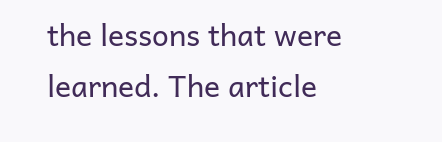the lessons that were learned. The article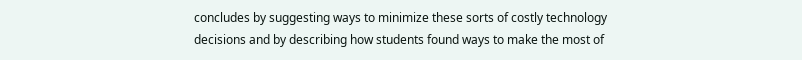concludes by suggesting ways to minimize these sorts of costly technology decisions and by describing how students found ways to make the most of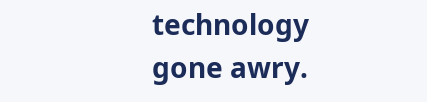technology gone awry.